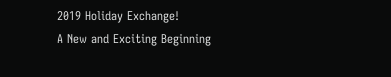2019 Holiday Exchange!
A New and Exciting Beginning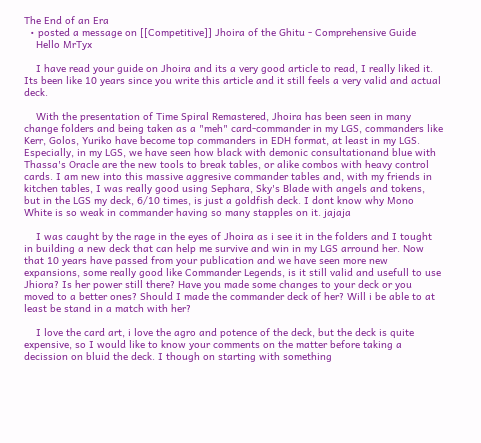The End of an Era
  • posted a message on [[Competitive]] Jhoira of the Ghitu - Comprehensive Guide
    Hello MrTyx

    I have read your guide on Jhoira and its a very good article to read, I really liked it. Its been like 10 years since you write this article and it still feels a very valid and actual deck.

    With the presentation of Time Spiral Remastered, Jhoira has been seen in many change folders and being taken as a "meh" card-commander in my LGS, commanders like Kerr, Golos, Yuriko have become top commanders in EDH format, at least in my LGS. Especially, in my LGS, we have seen how black with demonic consultationand blue with Thassa's Oracle are the new tools to break tables, or alike combos with heavy control cards. I am new into this massive aggresive commander tables and, with my friends in kitchen tables, I was really good using Sephara, Sky's Blade with angels and tokens, but in the LGS my deck, 6/10 times, is just a goldfish deck. I dont know why Mono White is so weak in commander having so many stapples on it. jajaja

    I was caught by the rage in the eyes of Jhoira as i see it in the folders and I tought in building a new deck that can help me survive and win in my LGS arround her. Now that 10 years have passed from your publication and we have seen more new expansions, some really good like Commander Legends, is it still valid and usefull to use Jhiora? Is her power still there? Have you made some changes to your deck or you moved to a better ones? Should I made the commander deck of her? Will i be able to at least be stand in a match with her?

    I love the card art, i love the agro and potence of the deck, but the deck is quite expensive, so I would like to know your comments on the matter before taking a decission on bluid the deck. I though on starting with something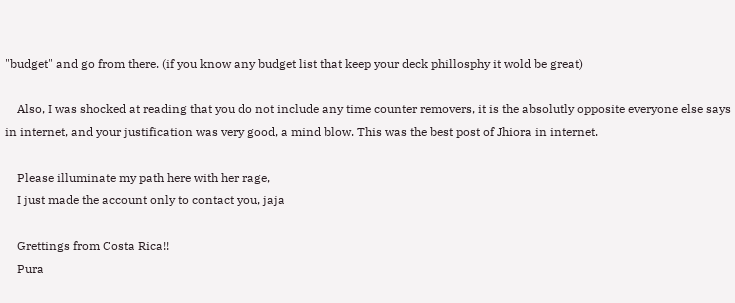"budget" and go from there. (if you know any budget list that keep your deck phillosphy it wold be great)

    Also, I was shocked at reading that you do not include any time counter removers, it is the absolutly opposite everyone else says in internet, and your justification was very good, a mind blow. This was the best post of Jhiora in internet.

    Please illuminate my path here with her rage,
    I just made the account only to contact you, jaja

    Grettings from Costa Rica!!
    Pura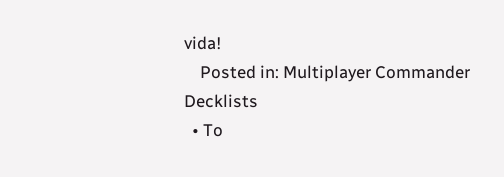vida!
    Posted in: Multiplayer Commander Decklists
  • To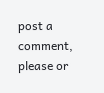post a comment, please or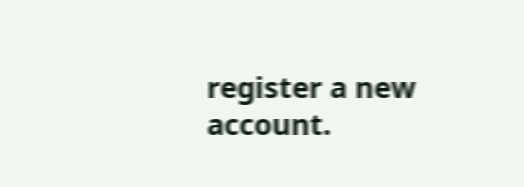register a new account.